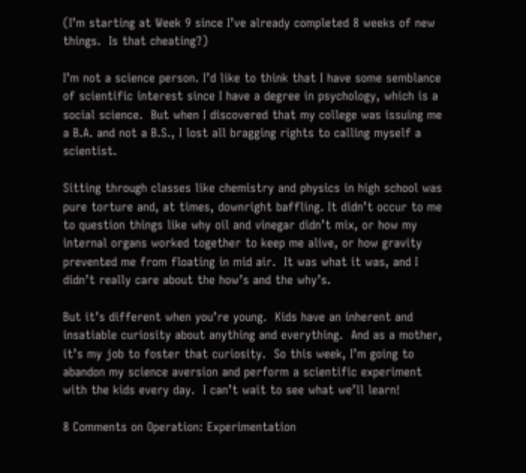(I’m starting at Week 9 since I’ve already completed 8 weeks of new things.  Is that cheating?)

I’m not a science person. I’d like to think that I have some semblance of scientific interest since I have a degree in psychology, which is a social science.  But when I discovered that my college was issuing me a B.A. and not a B.S., I lost all bragging rights to calling myself a scientist.

Sitting through classes like chemistry and physics in high school was pure torture and, at times, downright baffling. It didn’t occur to me to question things like why oil and vinegar didn’t mix, or how my internal organs worked together to keep me alive, or how gravity prevented me from floating in mid air.  It was what it was, and I didn’t really care about the how’s and the why’s.

But it’s different when you’re young.  Kids have an inherent and insatiable curiosity about anything and everything.  And as a mother, it’s my job to foster that curiosity.  So this week, I’m going to abandon my science aversion and perform a scientific experiment with the kids every day.  I can’t wait to see what we’ll learn!

8 Comments on Operation: Experimentation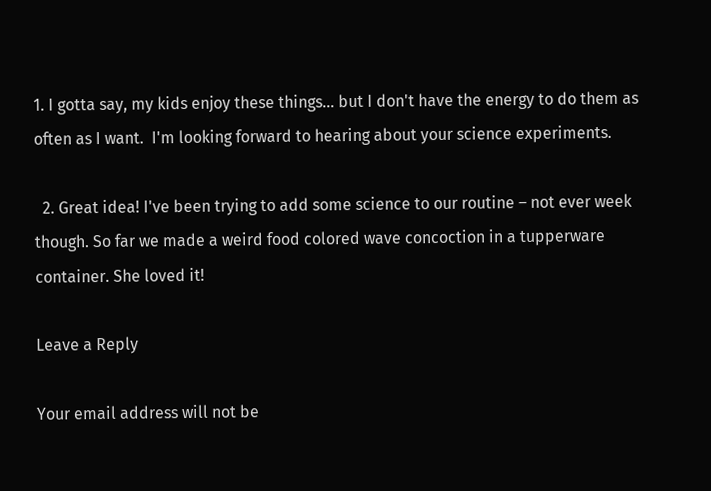1. I gotta say, my kids enjoy these things… but I don't have the energy to do them as often as I want.  I'm looking forward to hearing about your science experiments.

  2. Great idea! I've been trying to add some science to our routine – not ever week though. So far we made a weird food colored wave concoction in a tupperware container. She loved it!

Leave a Reply

Your email address will not be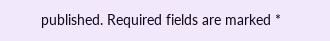published. Required fields are marked *